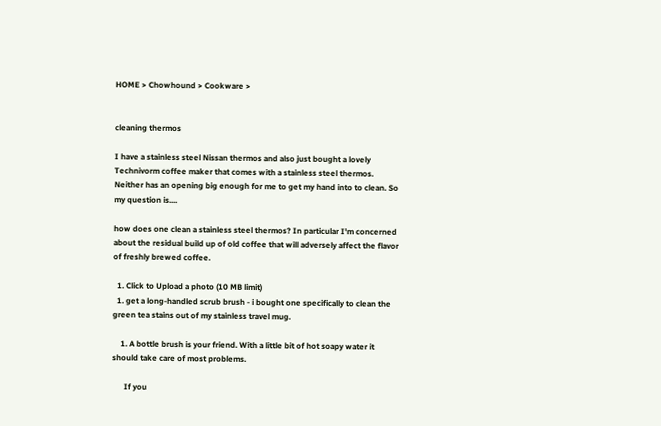HOME > Chowhound > Cookware >


cleaning thermos

I have a stainless steel Nissan thermos and also just bought a lovely Technivorm coffee maker that comes with a stainless steel thermos. Neither has an opening big enough for me to get my hand into to clean. So my question is....

how does one clean a stainless steel thermos? In particular I'm concerned about the residual build up of old coffee that will adversely affect the flavor of freshly brewed coffee.

  1. Click to Upload a photo (10 MB limit)
  1. get a long-handled scrub brush - i bought one specifically to clean the green tea stains out of my stainless travel mug.

    1. A bottle brush is your friend. With a little bit of hot soapy water it should take care of most problems.

      If you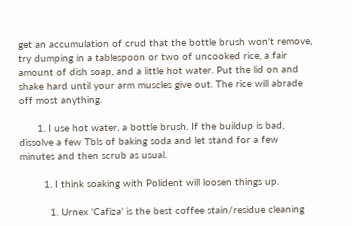get an accumulation of crud that the bottle brush won't remove, try dumping in a tablespoon or two of uncooked rice, a fair amount of dish soap, and a little hot water. Put the lid on and shake hard until your arm muscles give out. The rice will abrade off most anything.

      1. I use hot water, a bottle brush. If the buildup is bad, dissolve a few Tbls of baking soda and let stand for a few minutes and then scrub as usual.

        1. I think soaking with Polident will loosen things up.

          1. Urnex 'Cafiza' is the best coffee stain/residue cleaning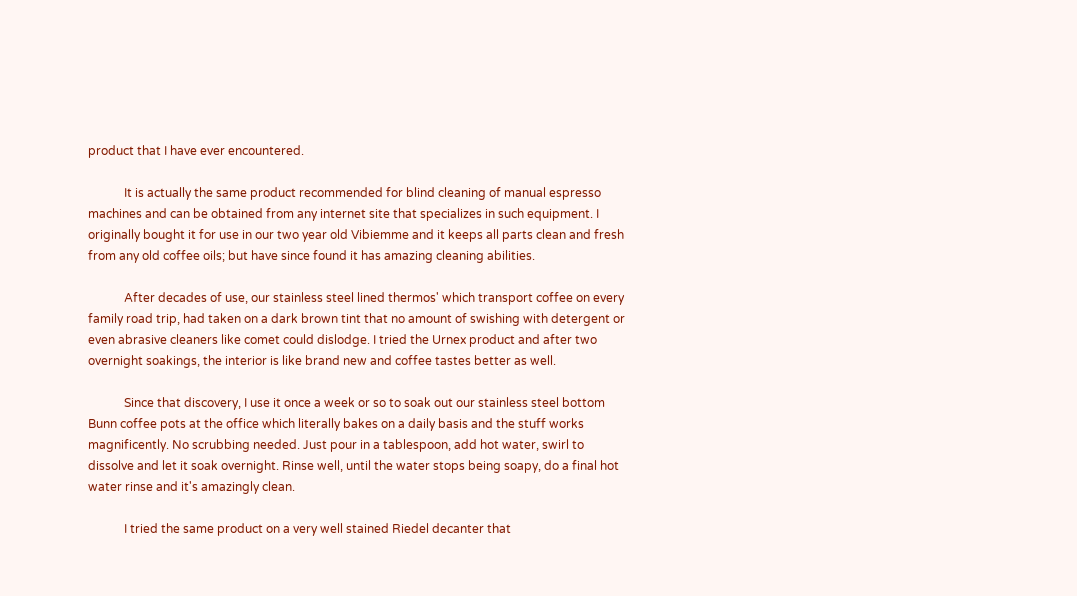product that I have ever encountered.

            It is actually the same product recommended for blind cleaning of manual espresso machines and can be obtained from any internet site that specializes in such equipment. I originally bought it for use in our two year old Vibiemme and it keeps all parts clean and fresh from any old coffee oils; but have since found it has amazing cleaning abilities.

            After decades of use, our stainless steel lined thermos' which transport coffee on every family road trip, had taken on a dark brown tint that no amount of swishing with detergent or even abrasive cleaners like comet could dislodge. I tried the Urnex product and after two overnight soakings, the interior is like brand new and coffee tastes better as well.

            Since that discovery, I use it once a week or so to soak out our stainless steel bottom Bunn coffee pots at the office which literally bakes on a daily basis and the stuff works magnificently. No scrubbing needed. Just pour in a tablespoon, add hot water, swirl to dissolve and let it soak overnight. Rinse well, until the water stops being soapy, do a final hot water rinse and it's amazingly clean.

            I tried the same product on a very well stained Riedel decanter that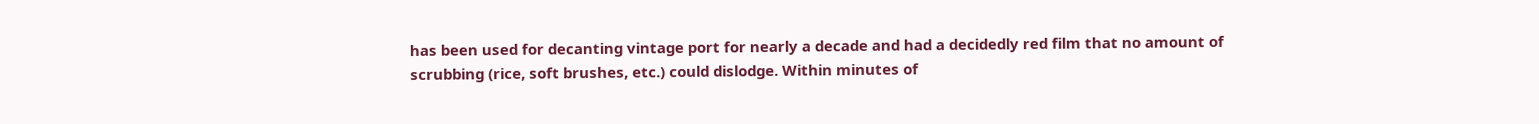has been used for decanting vintage port for nearly a decade and had a decidedly red film that no amount of scrubbing (rice, soft brushes, etc.) could dislodge. Within minutes of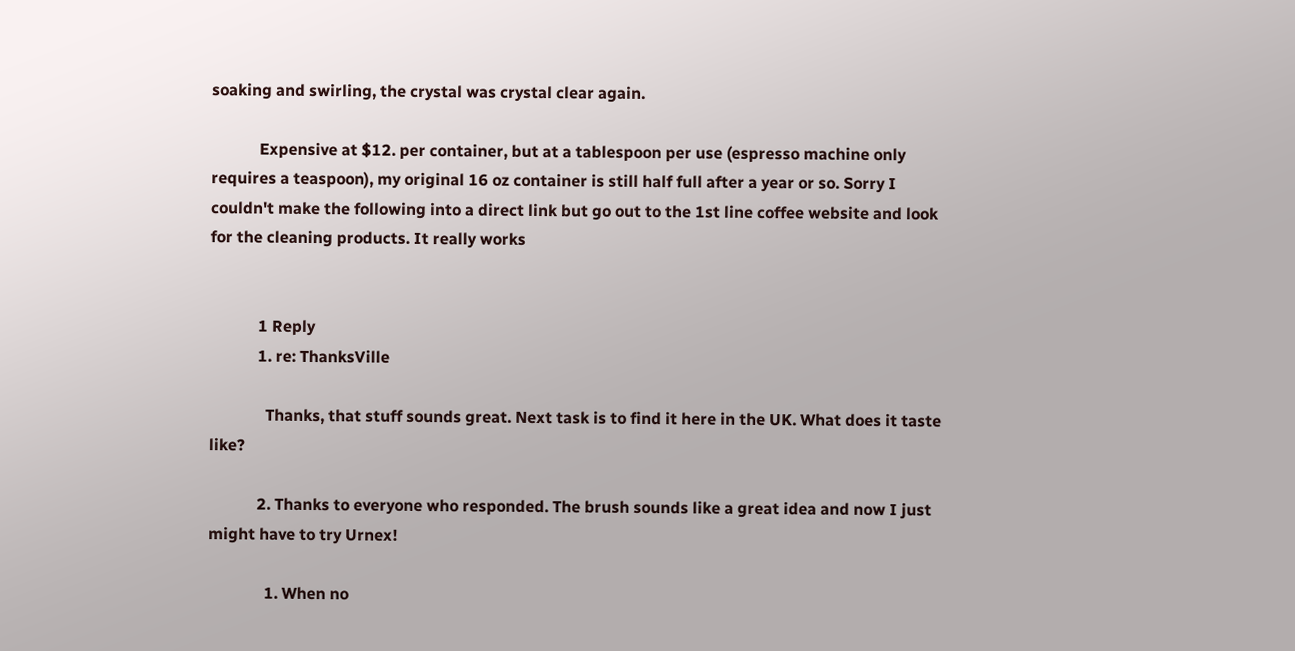soaking and swirling, the crystal was crystal clear again.

            Expensive at $12. per container, but at a tablespoon per use (espresso machine only requires a teaspoon), my original 16 oz container is still half full after a year or so. Sorry I couldn't make the following into a direct link but go out to the 1st line coffee website and look for the cleaning products. It really works


            1 Reply
            1. re: ThanksVille

              Thanks, that stuff sounds great. Next task is to find it here in the UK. What does it taste like?

            2. Thanks to everyone who responded. The brush sounds like a great idea and now I just might have to try Urnex!

              1. When no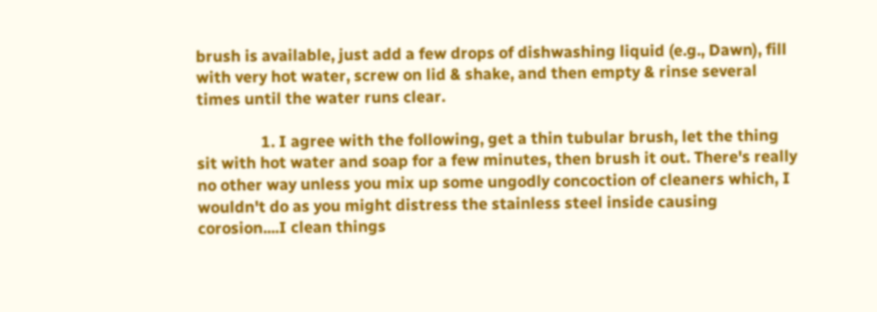brush is available, just add a few drops of dishwashing liquid (e.g., Dawn), fill with very hot water, screw on lid & shake, and then empty & rinse several times until the water runs clear.

                1. I agree with the following, get a thin tubular brush, let the thing sit with hot water and soap for a few minutes, then brush it out. There's really no other way unless you mix up some ungodly concoction of cleaners which, I wouldn't do as you might distress the stainless steel inside causing corosion....I clean things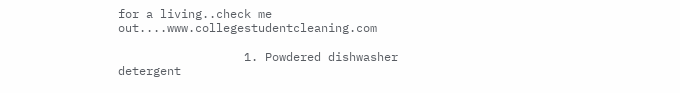for a living..check me out....www.collegestudentcleaning.com

                  1. Powdered dishwasher detergent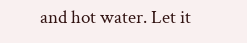and hot water. Let it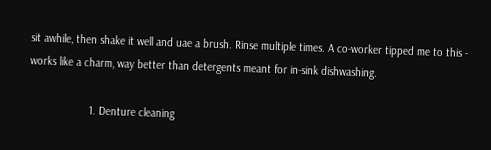sit awhile, then shake it well and uae a brush. Rinse multiple times. A co-worker tipped me to this - works like a charm, way better than detergents meant for in-sink dishwashing.

                    1. Denture cleaning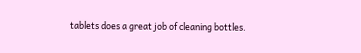tablets does a great job of cleaning bottles.